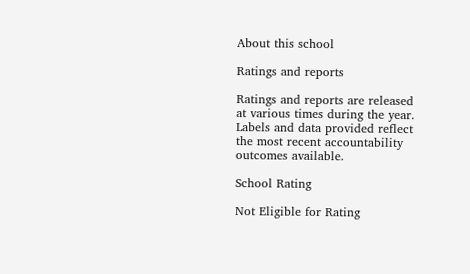About this school

Ratings and reports

Ratings and reports are released at various times during the year. Labels and data provided reflect the most recent accountability outcomes available.

School Rating

Not Eligible for Rating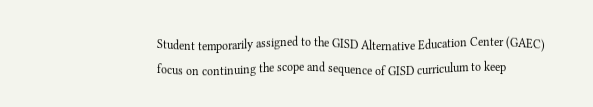Student temporarily assigned to the GISD Alternative Education Center (GAEC) focus on continuing the scope and sequence of GISD curriculum to keep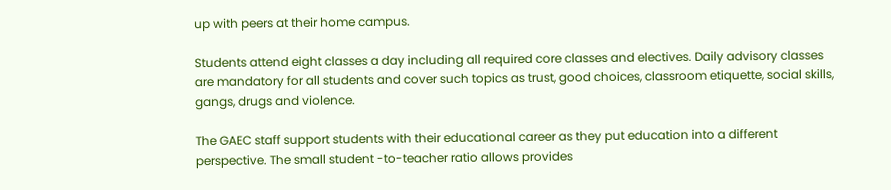up with peers at their home campus.

Students attend eight classes a day including all required core classes and electives. Daily advisory classes are mandatory for all students and cover such topics as trust, good choices, classroom etiquette, social skills, gangs, drugs and violence.

The GAEC staff support students with their educational career as they put education into a different perspective. The small student -to-teacher ratio allows provides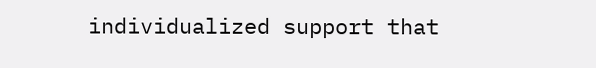individualized support that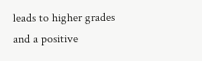leads to higher grades and a positive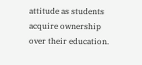attitude as students acquire ownership over their education.